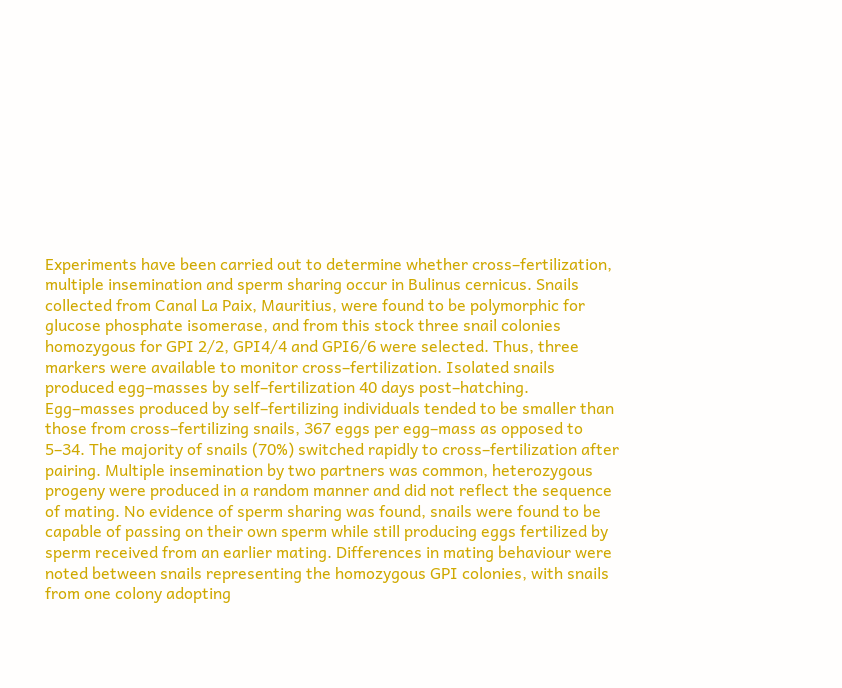Experiments have been carried out to determine whether cross–fertilization, multiple insemination and sperm sharing occur in Bulinus cernicus. Snails collected from Canal La Paix, Mauritius, were found to be polymorphic for glucose phosphate isomerase, and from this stock three snail colonies homozygous for GPI 2/2, GPI4/4 and GPI6/6 were selected. Thus, three markers were available to monitor cross–fertilization. Isolated snails produced egg–masses by self–fertilization 40 days post–hatching. Egg–masses produced by self–fertilizing individuals tended to be smaller than those from cross–fertilizing snails, 367 eggs per egg–mass as opposed to 5–34. The majority of snails (70%) switched rapidly to cross–fertilization after pairing. Multiple insemination by two partners was common, heterozygous progeny were produced in a random manner and did not reflect the sequence of mating. No evidence of sperm sharing was found, snails were found to be capable of passing on their own sperm while still producing eggs fertilized by sperm received from an earlier mating. Differences in mating behaviour were noted between snails representing the homozygous GPI colonies, with snails from one colony adopting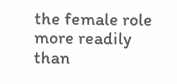the female role more readily than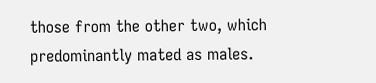those from the other two, which predominantly mated as males.